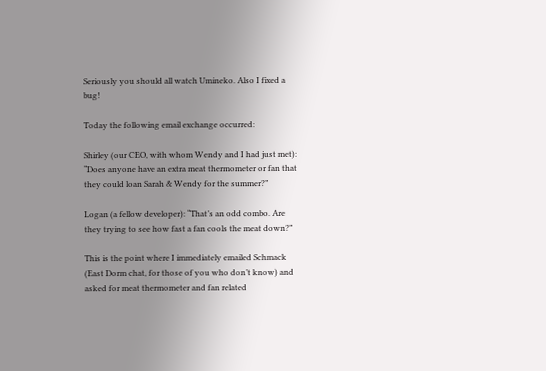Seriously you should all watch Umineko. Also I fixed a bug!

Today the following email exchange occurred:

Shirley (our CEO, with whom Wendy and I had just met): “Does anyone have an extra meat thermometer or fan that they could loan Sarah & Wendy for the summer?”

Logan (a fellow developer): “That’s an odd combo. Are they trying to see how fast a fan cools the meat down?”

This is the point where I immediately emailed Schmack (East Dorm chat, for those of you who don’t know) and asked for meat thermometer and fan related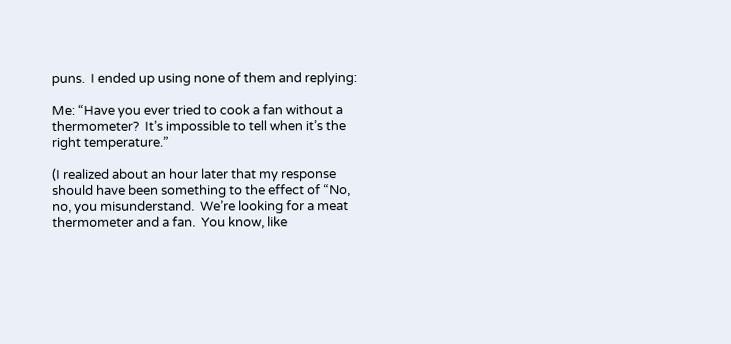puns.  I ended up using none of them and replying:

Me: “Have you ever tried to cook a fan without a thermometer?  It’s impossible to tell when it’s the right temperature.”

(I realized about an hour later that my response should have been something to the effect of “No, no, you misunderstand.  We’re looking for a meat thermometer and a fan.  You know, like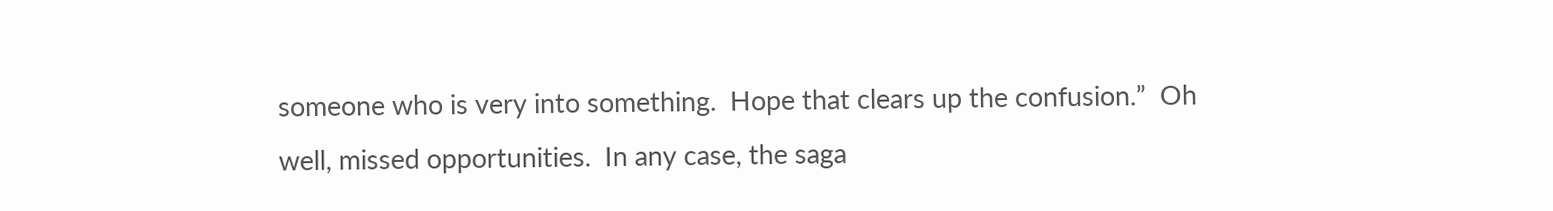someone who is very into something.  Hope that clears up the confusion.”  Oh well, missed opportunities.  In any case, the saga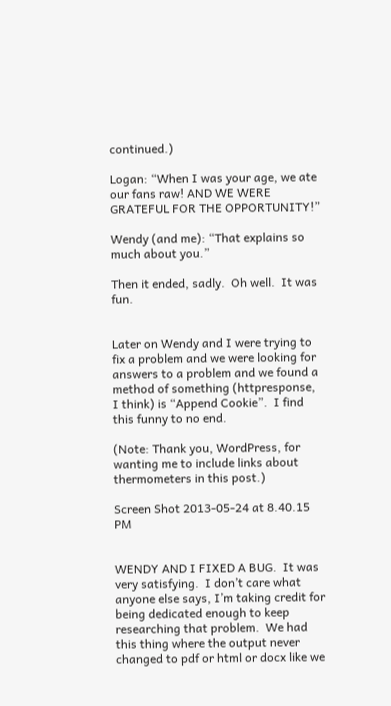continued.)

Logan: “When I was your age, we ate our fans raw! AND WE WERE GRATEFUL FOR THE OPPORTUNITY!”

Wendy (and me): “That explains so much about you.”

Then it ended, sadly.  Oh well.  It was fun.


Later on Wendy and I were trying to fix a problem and we were looking for answers to a problem and we found a method of something (httpresponse, I think) is “Append Cookie”.  I find this funny to no end.

(Note: Thank you, WordPress, for wanting me to include links about thermometers in this post.)

Screen Shot 2013-05-24 at 8.40.15 PM


WENDY AND I FIXED A BUG.  It was very satisfying.  I don’t care what anyone else says, I’m taking credit for being dedicated enough to keep researching that problem.  We had this thing where the output never changed to pdf or html or docx like we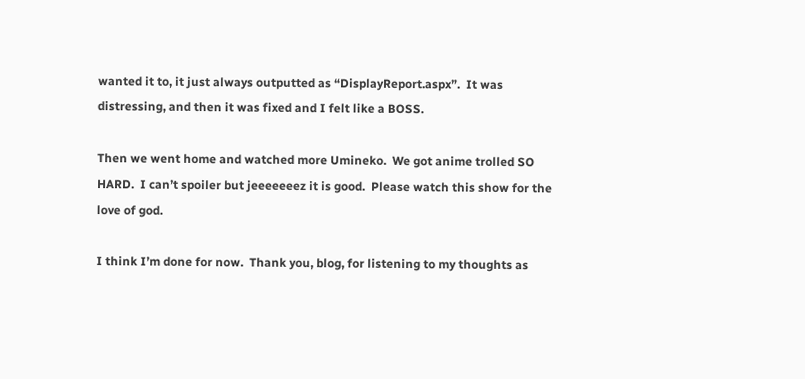wanted it to, it just always outputted as “DisplayReport.aspx”.  It was distressing, and then it was fixed and I felt like a BOSS.

Then we went home and watched more Umineko.  We got anime trolled SO HARD.  I can’t spoiler but jeeeeeeez it is good.  Please watch this show for the love of god.

I think I’m done for now.  Thank you, blog, for listening to my thoughts as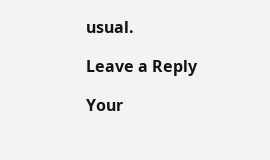usual.

Leave a Reply

Your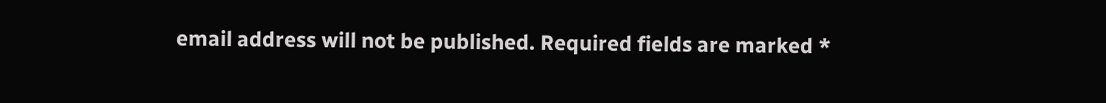email address will not be published. Required fields are marked *